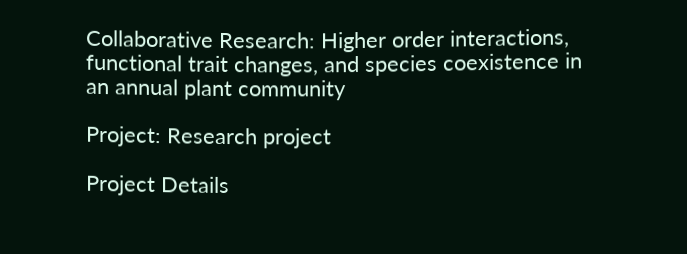Collaborative Research: Higher order interactions, functional trait changes, and species coexistence in an annual plant community

Project: Research project

Project Details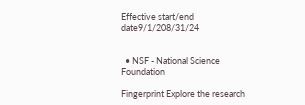Effective start/end date9/1/208/31/24


  • NSF - National Science Foundation

Fingerprint Explore the research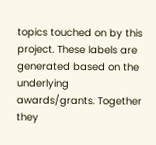topics touched on by this project. These labels are generated based on the underlying awards/grants. Together they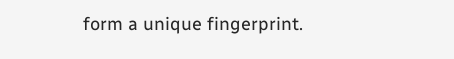form a unique fingerprint.